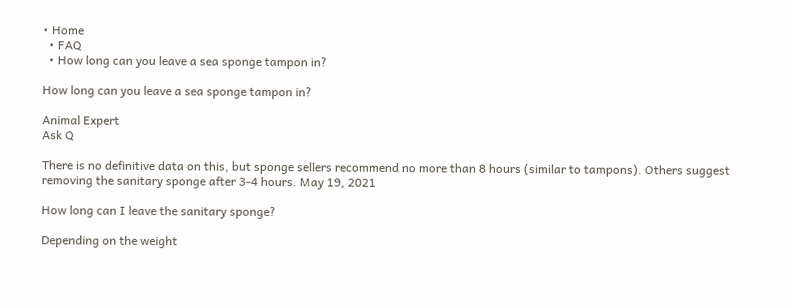• Home
  • FAQ
  • How long can you leave a sea sponge tampon in?

How long can you leave a sea sponge tampon in?

Animal Expert
Ask Q

There is no definitive data on this, but sponge sellers recommend no more than 8 hours (similar to tampons). Others suggest removing the sanitary sponge after 3-4 hours. May 19, 2021

How long can I leave the sanitary sponge?

Depending on the weight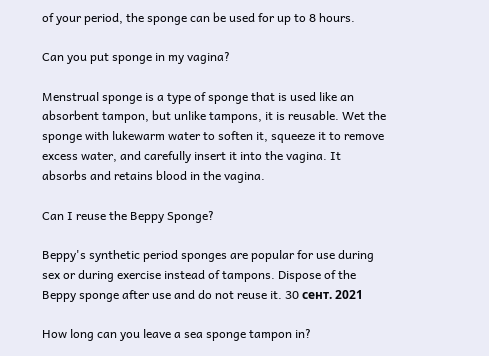of your period, the sponge can be used for up to 8 hours.

Can you put sponge in my vagina?

Menstrual sponge is a type of sponge that is used like an absorbent tampon, but unlike tampons, it is reusable. Wet the sponge with lukewarm water to soften it, squeeze it to remove excess water, and carefully insert it into the vagina. It absorbs and retains blood in the vagina.

Can I reuse the Beppy Sponge?

Beppy's synthetic period sponges are popular for use during sex or during exercise instead of tampons. Dispose of the Beppy sponge after use and do not reuse it. 30 сент. 2021

How long can you leave a sea sponge tampon in?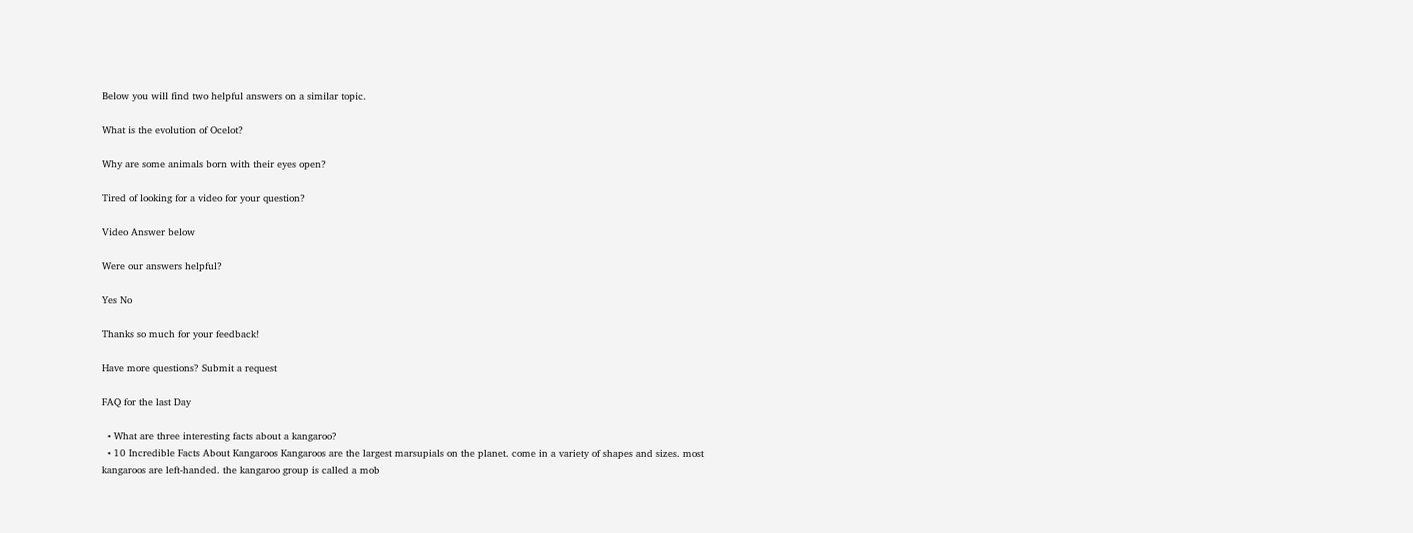Below you will find two helpful answers on a similar topic.

What is the evolution of Ocelot?

Why are some animals born with their eyes open?

Tired of looking for a video for your question?

Video Answer below

Were our answers helpful?

Yes No

Thanks so much for your feedback!

Have more questions? Submit a request

FAQ for the last Day

  • What are three interesting facts about a kangaroo?
  • 10 Incredible Facts About Kangaroos Kangaroos are the largest marsupials on the planet. come in a variety of shapes and sizes. most kangaroos are left-handed. the kangaroo group is called a mob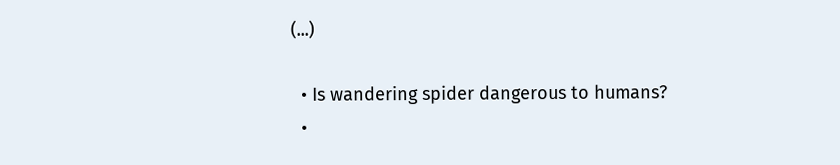(...)

  • Is wandering spider dangerous to humans?
  •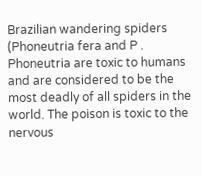Brazilian wandering spiders (Phoneutria fera and P . Phoneutria are toxic to humans and are considered to be the most deadly of all spiders in the world. The poison is toxic to the nervous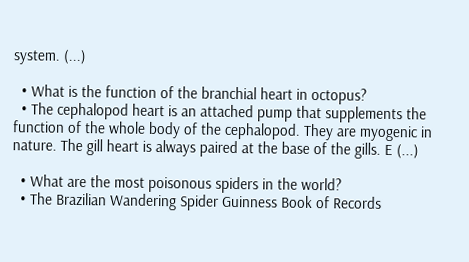system. (...)

  • What is the function of the branchial heart in octopus?
  • The cephalopod heart is an attached pump that supplements the function of the whole body of the cephalopod. They are myogenic in nature. The gill heart is always paired at the base of the gills. E (...)

  • What are the most poisonous spiders in the world?
  • The Brazilian Wandering Spider Guinness Book of Records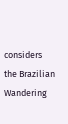considers the Brazilian Wandering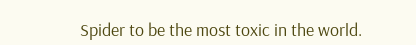Spider to be the most toxic in the world.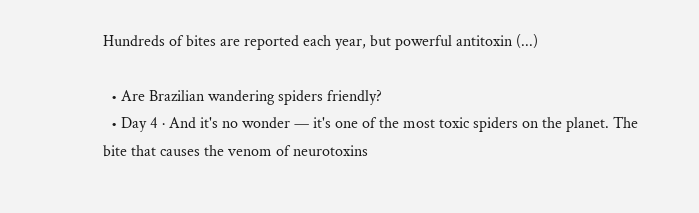Hundreds of bites are reported each year, but powerful antitoxin (...)

  • Are Brazilian wandering spiders friendly?
  • Day 4 · And it's no wonder — it's one of the most toxic spiders on the planet. The bite that causes the venom of neurotoxins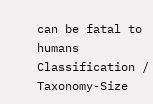can be fatal to humans Classification / Taxonomy-Size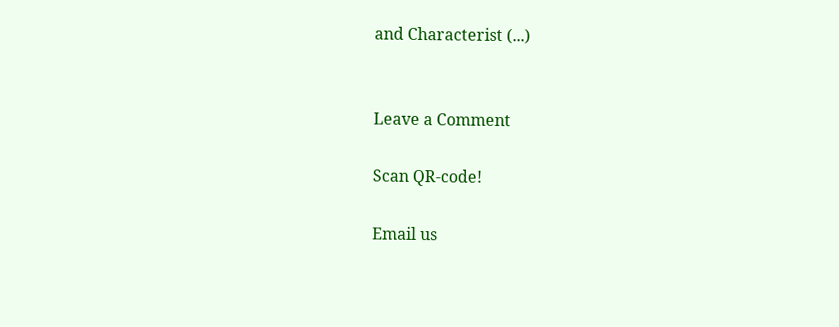and Characterist (...)


Leave a Comment

Scan QR-code!

Email us